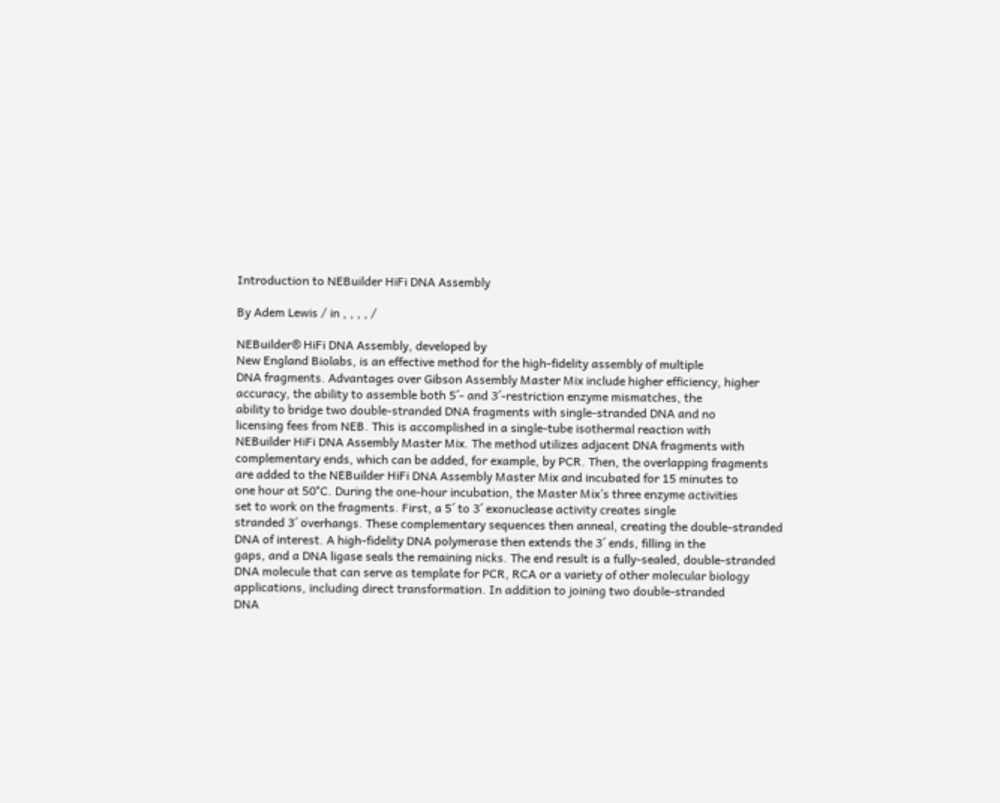Introduction to NEBuilder HiFi DNA Assembly

By Adem Lewis / in , , , , /

NEBuilder® HiFi DNA Assembly, developed by
New England Biolabs, is an effective method for the high-fidelity assembly of multiple
DNA fragments. Advantages over Gibson Assembly Master Mix include higher efficiency, higher
accuracy, the ability to assemble both 5´- and 3´-restriction enzyme mismatches, the
ability to bridge two double-stranded DNA fragments with single-stranded DNA and no
licensing fees from NEB. This is accomplished in a single-tube isothermal reaction with
NEBuilder HiFi DNA Assembly Master Mix. The method utilizes adjacent DNA fragments with
complementary ends, which can be added, for example, by PCR. Then, the overlapping fragments
are added to the NEBuilder HiFi DNA Assembly Master Mix and incubated for 15 minutes to
one hour at 50°C. During the one-hour incubation, the Master Mix’s three enzyme activities
set to work on the fragments. First, a 5´ to 3´ exonuclease activity creates single
stranded 3´ overhangs. These complementary sequences then anneal, creating the double-stranded
DNA of interest. A high-fidelity DNA polymerase then extends the 3´ ends, filling in the
gaps, and a DNA ligase seals the remaining nicks. The end result is a fully-sealed, double-stranded
DNA molecule that can serve as template for PCR, RCA or a variety of other molecular biology
applications, including direct transformation. In addition to joining two double-stranded
DNA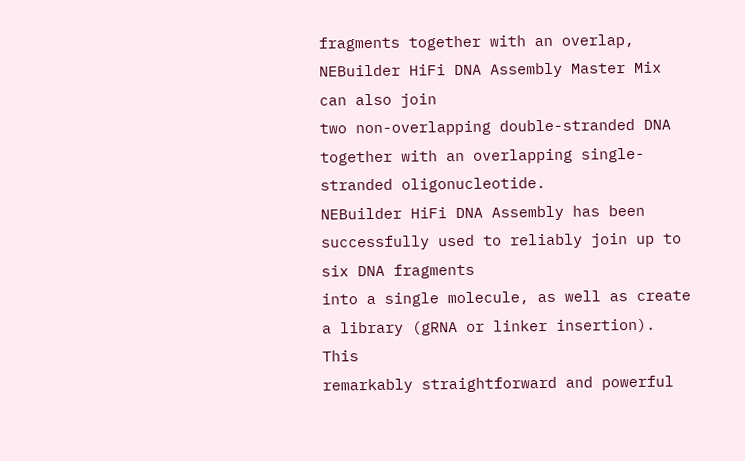fragments together with an overlap, NEBuilder HiFi DNA Assembly Master Mix can also join
two non-overlapping double-stranded DNA together with an overlapping single-stranded oligonucleotide.
NEBuilder HiFi DNA Assembly has been successfully used to reliably join up to six DNA fragments
into a single molecule, as well as create a library (gRNA or linker insertion). This
remarkably straightforward and powerful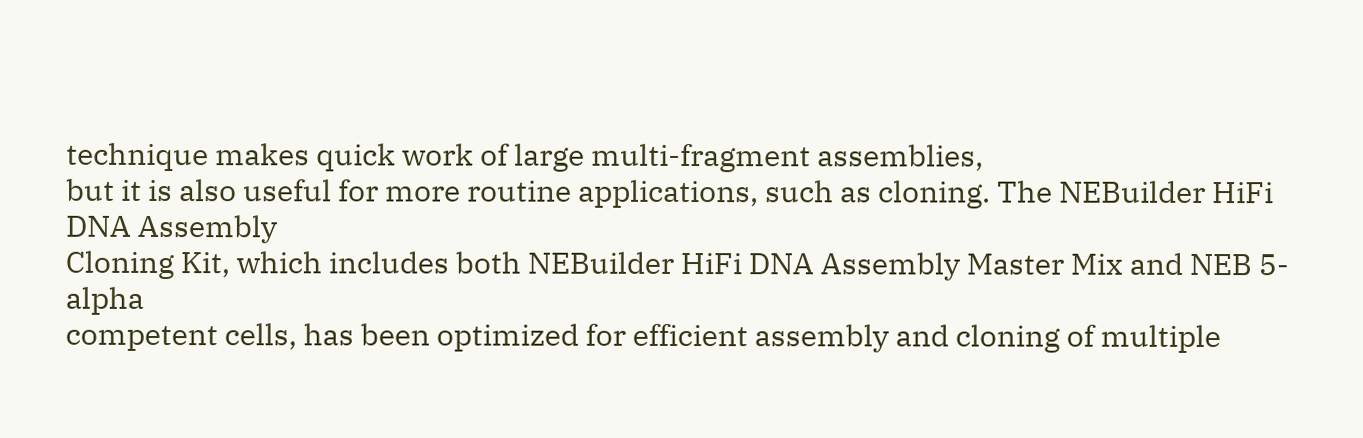technique makes quick work of large multi-fragment assemblies,
but it is also useful for more routine applications, such as cloning. The NEBuilder HiFi DNA Assembly
Cloning Kit, which includes both NEBuilder HiFi DNA Assembly Master Mix and NEB 5-alpha
competent cells, has been optimized for efficient assembly and cloning of multiple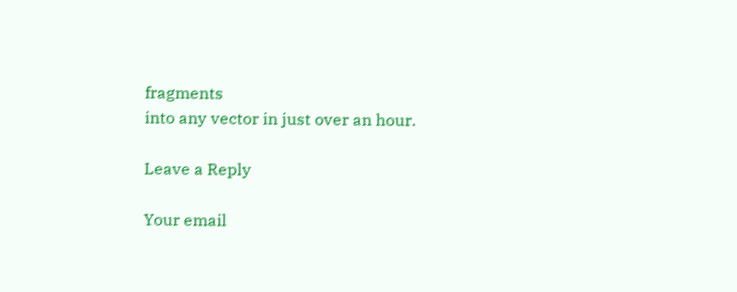fragments
into any vector in just over an hour.

Leave a Reply

Your email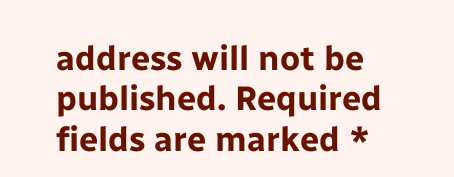address will not be published. Required fields are marked *